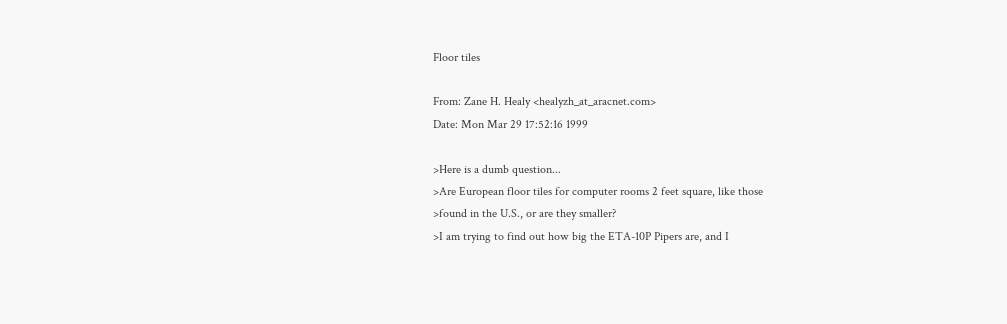Floor tiles

From: Zane H. Healy <healyzh_at_aracnet.com>
Date: Mon Mar 29 17:52:16 1999

>Here is a dumb question...
>Are European floor tiles for computer rooms 2 feet square, like those
>found in the U.S., or are they smaller?
>I am trying to find out how big the ETA-10P Pipers are, and I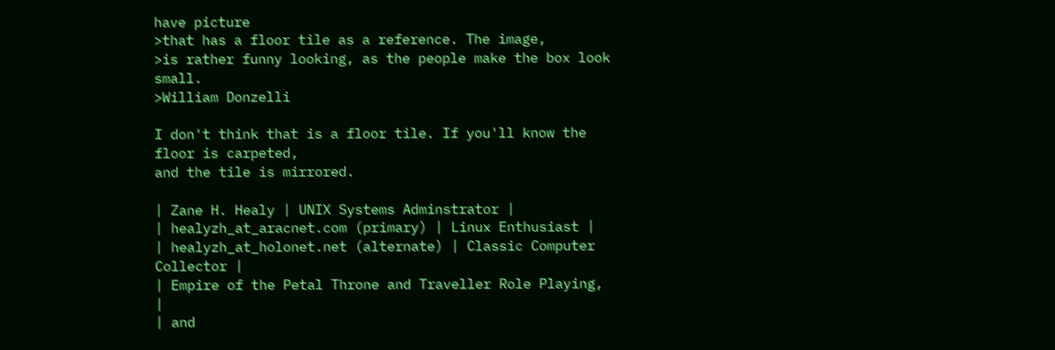have picture
>that has a floor tile as a reference. The image,
>is rather funny looking, as the people make the box look small.
>William Donzelli

I don't think that is a floor tile. If you'll know the floor is carpeted,
and the tile is mirrored.

| Zane H. Healy | UNIX Systems Adminstrator |
| healyzh_at_aracnet.com (primary) | Linux Enthusiast |
| healyzh_at_holonet.net (alternate) | Classic Computer Collector |
| Empire of the Petal Throne and Traveller Role Playing, |
| and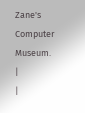Zane's Computer Museum. |
|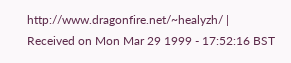http://www.dragonfire.net/~healyzh/ |
Received on Mon Mar 29 1999 - 17:52:16 BST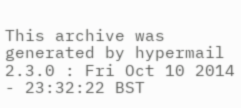This archive was generated by hypermail 2.3.0 : Fri Oct 10 2014 - 23:32:22 BST